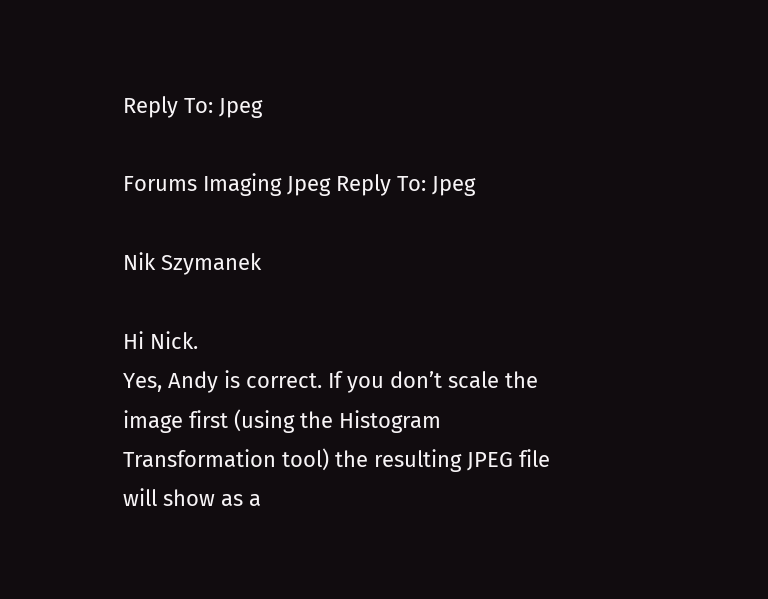Reply To: Jpeg

Forums Imaging Jpeg Reply To: Jpeg

Nik Szymanek

Hi Nick.
Yes, Andy is correct. If you don’t scale the image first (using the Histogram Transformation tool) the resulting JPEG file will show as a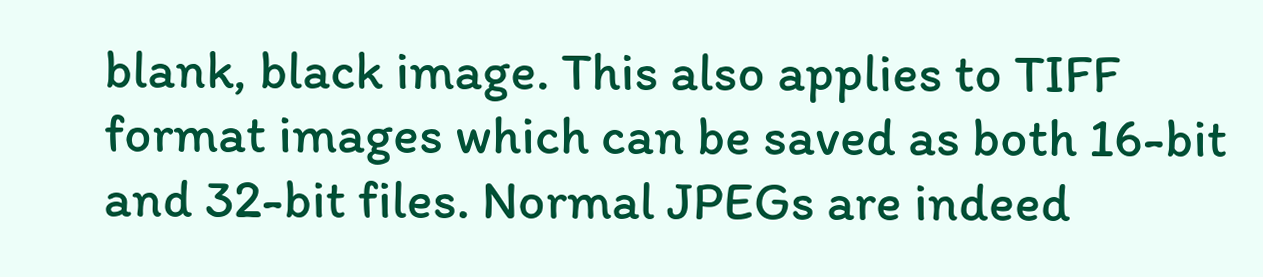blank, black image. This also applies to TIFF format images which can be saved as both 16-bit and 32-bit files. Normal JPEGs are indeed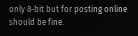only 8-bit but for posting online should be fine.